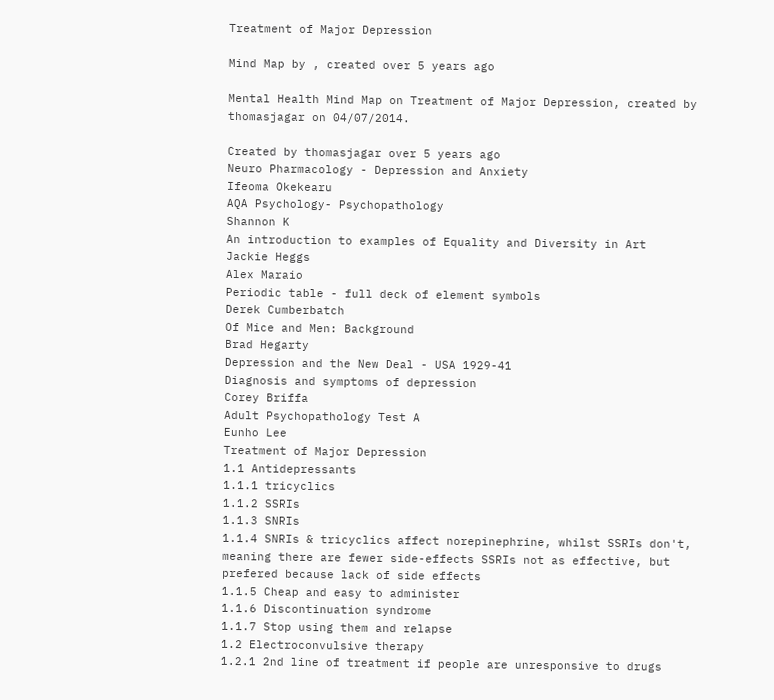Treatment of Major Depression

Mind Map by , created over 5 years ago

Mental Health Mind Map on Treatment of Major Depression, created by thomasjagar on 04/07/2014.

Created by thomasjagar over 5 years ago
Neuro Pharmacology - Depression and Anxiety
Ifeoma Okekearu
AQA Psychology- Psychopathology
Shannon K
An introduction to examples of Equality and Diversity in Art
Jackie Heggs
Alex Maraio
Periodic table - full deck of element symbols
Derek Cumberbatch
Of Mice and Men: Background
Brad Hegarty
Depression and the New Deal - USA 1929-41
Diagnosis and symptoms of depression
Corey Briffa
Adult Psychopathology Test A
Eunho Lee
Treatment of Major Depression
1.1 Antidepressants
1.1.1 tricyclics
1.1.2 SSRIs
1.1.3 SNRIs
1.1.4 SNRIs & tricyclics affect norepinephrine, whilst SSRIs don't, meaning there are fewer side-effects SSRIs not as effective, but prefered because lack of side effects
1.1.5 Cheap and easy to administer
1.1.6 Discontinuation syndrome
1.1.7 Stop using them and relapse
1.2 Electroconvulsive therapy
1.2.1 2nd line of treatment if people are unresponsive to drugs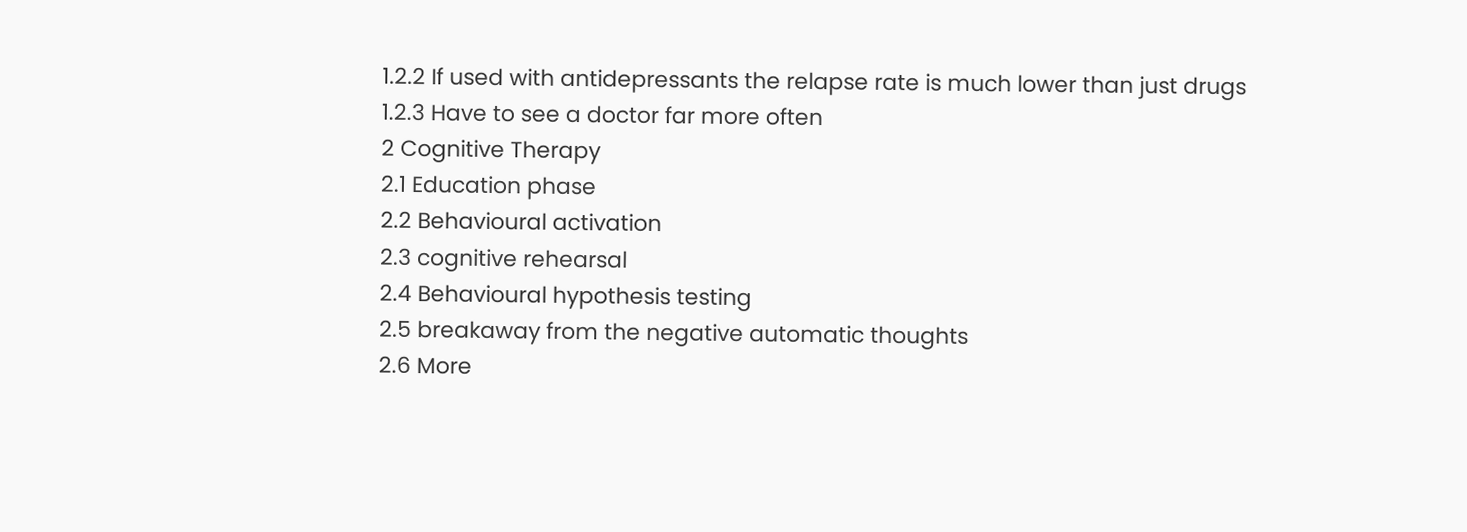1.2.2 If used with antidepressants the relapse rate is much lower than just drugs
1.2.3 Have to see a doctor far more often
2 Cognitive Therapy
2.1 Education phase
2.2 Behavioural activation
2.3 cognitive rehearsal
2.4 Behavioural hypothesis testing
2.5 breakaway from the negative automatic thoughts
2.6 More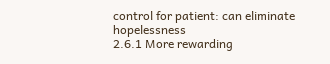control for patient: can eliminate hopelessness
2.6.1 More rewarding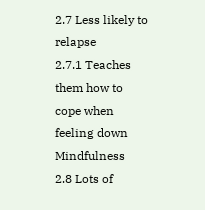2.7 Less likely to relapse
2.7.1 Teaches them how to cope when feeling down Mindfulness
2.8 Lots of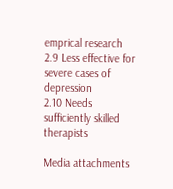emprical research
2.9 Less effective for severe cases of depression
2.10 Needs sufficiently skilled therapists

Media attachments